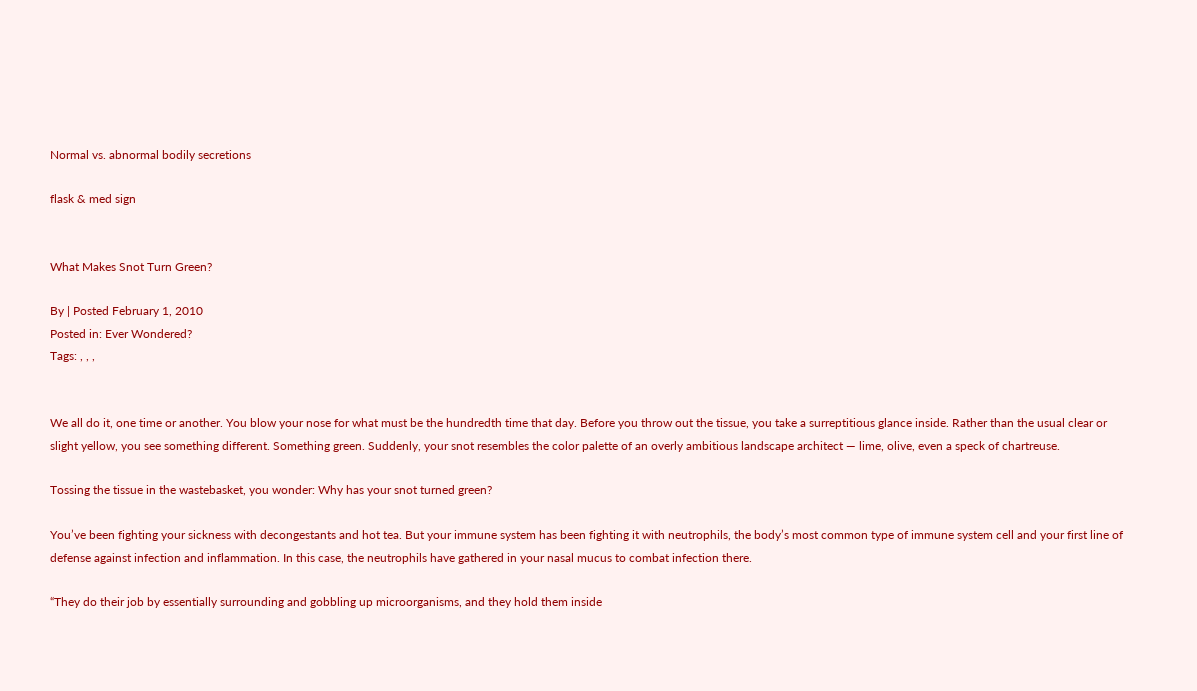Normal vs. abnormal bodily secretions

flask & med sign


What Makes Snot Turn Green?

By | Posted February 1, 2010
Posted in: Ever Wondered?
Tags: , , ,


We all do it, one time or another. You blow your nose for what must be the hundredth time that day. Before you throw out the tissue, you take a surreptitious glance inside. Rather than the usual clear or slight yellow, you see something different. Something green. Suddenly, your snot resembles the color palette of an overly ambitious landscape architect — lime, olive, even a speck of chartreuse.

Tossing the tissue in the wastebasket, you wonder: Why has your snot turned green?

You’ve been fighting your sickness with decongestants and hot tea. But your immune system has been fighting it with neutrophils, the body’s most common type of immune system cell and your first line of defense against infection and inflammation. In this case, the neutrophils have gathered in your nasal mucus to combat infection there.

“They do their job by essentially surrounding and gobbling up microorganisms, and they hold them inside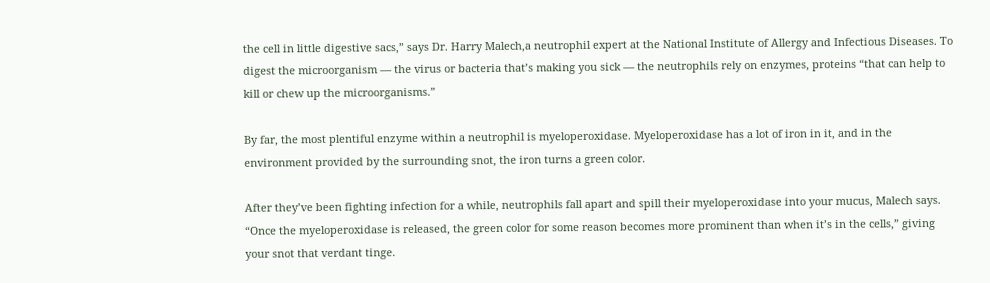the cell in little digestive sacs,” says Dr. Harry Malech,a neutrophil expert at the National Institute of Allergy and Infectious Diseases. To digest the microorganism — the virus or bacteria that’s making you sick — the neutrophils rely on enzymes, proteins “that can help to kill or chew up the microorganisms.”

By far, the most plentiful enzyme within a neutrophil is myeloperoxidase. Myeloperoxidase has a lot of iron in it, and in the environment provided by the surrounding snot, the iron turns a green color.

After they’ve been fighting infection for a while, neutrophils fall apart and spill their myeloperoxidase into your mucus, Malech says. “Once the myeloperoxidase is released, the green color for some reason becomes more prominent than when it’s in the cells,” giving your snot that verdant tinge.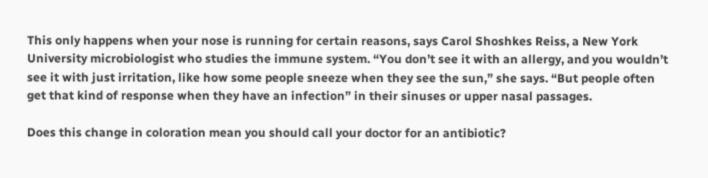This only happens when your nose is running for certain reasons, says Carol Shoshkes Reiss, a New York University microbiologist who studies the immune system. “You don’t see it with an allergy, and you wouldn’t see it with just irritation, like how some people sneeze when they see the sun,” she says. “But people often get that kind of response when they have an infection” in their sinuses or upper nasal passages.

Does this change in coloration mean you should call your doctor for an antibiotic?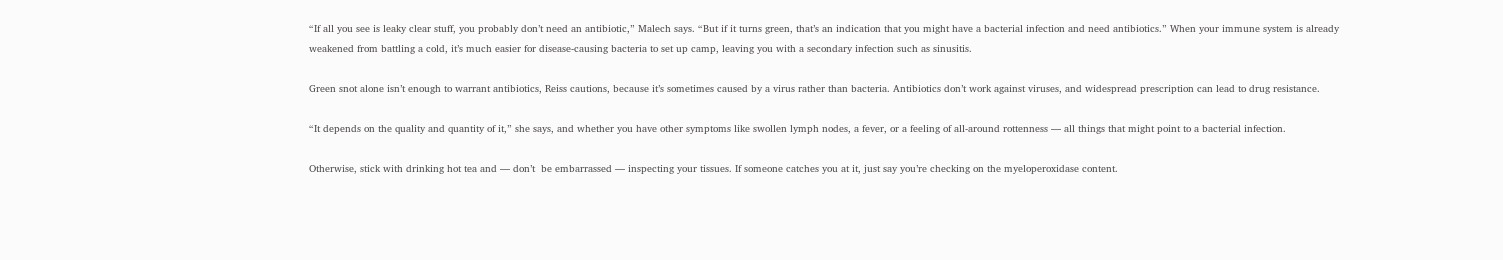“If all you see is leaky clear stuff, you probably don’t need an antibiotic,” Malech says. “But if it turns green, that’s an indication that you might have a bacterial infection and need antibiotics.” When your immune system is already weakened from battling a cold, it’s much easier for disease-causing bacteria to set up camp, leaving you with a secondary infection such as sinusitis.

Green snot alone isn’t enough to warrant antibiotics, Reiss cautions, because it’s sometimes caused by a virus rather than bacteria. Antibiotics don’t work against viruses, and widespread prescription can lead to drug resistance.

“It depends on the quality and quantity of it,” she says, and whether you have other symptoms like swollen lymph nodes, a fever, or a feeling of all-around rottenness — all things that might point to a bacterial infection.

Otherwise, stick with drinking hot tea and — don’t  be embarrassed — inspecting your tissues. If someone catches you at it, just say you’re checking on the myeloperoxidase content.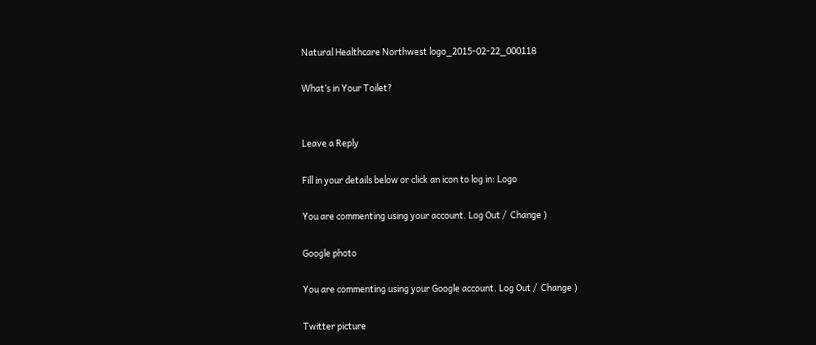Natural Healthcare Northwest logo_2015-02-22_000118

What’s in Your Toilet?


Leave a Reply

Fill in your details below or click an icon to log in: Logo

You are commenting using your account. Log Out /  Change )

Google photo

You are commenting using your Google account. Log Out /  Change )

Twitter picture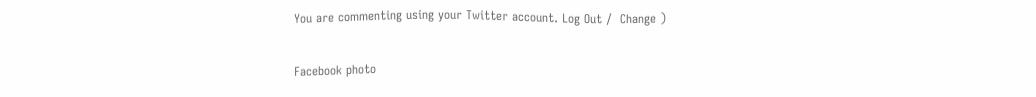You are commenting using your Twitter account. Log Out /  Change )

Facebook photo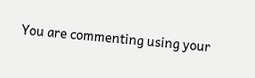You are commenting using your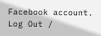Facebook account. Log Out /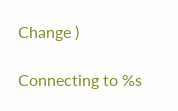Change )

Connecting to %s